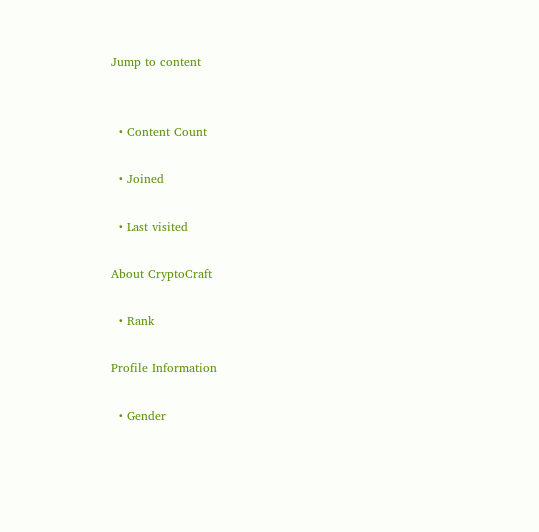Jump to content


  • Content Count

  • Joined

  • Last visited

About CryptoCraft

  • Rank

Profile Information

  • Gender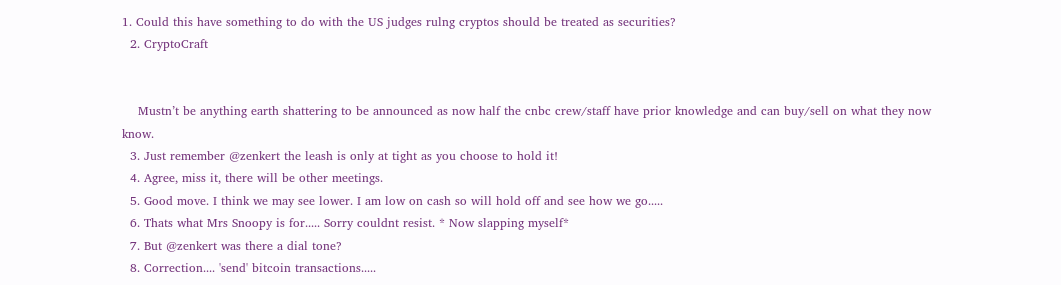1. Could this have something to do with the US judges rulng cryptos should be treated as securities?
  2. CryptoCraft


    Mustn’t be anything earth shattering to be announced as now half the cnbc crew/staff have prior knowledge and can buy/sell on what they now know.
  3. Just remember @zenkert the leash is only at tight as you choose to hold it!
  4. Agree, miss it, there will be other meetings.
  5. Good move. I think we may see lower. I am low on cash so will hold off and see how we go.....
  6. Thats what Mrs Snoopy is for..... Sorry couldnt resist. * Now slapping myself*
  7. But @zenkert was there a dial tone?
  8. Correction.... 'send' bitcoin transactions.....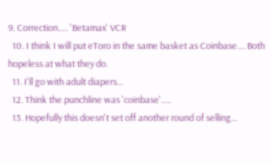9. Correction..... 'Betamax' VCR
  10. I think I will put eToro in the same basket as Coinbase.... Both hopeless at what they do.
  11. I'll go with adult diapers...
  12. Think the punchline was 'coinbase'.....
  13. Hopefully this doesn't set off another round of selling...